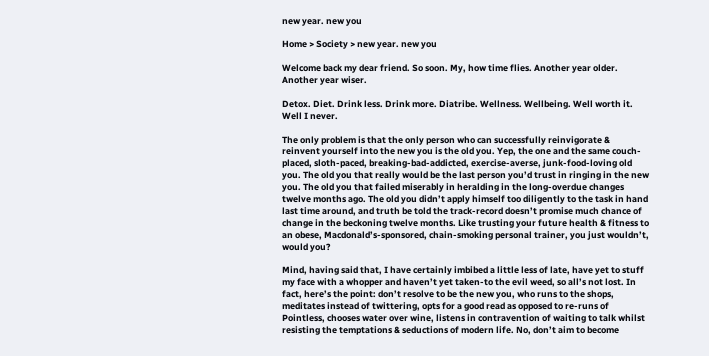new year. new you

Home > Society > new year. new you

Welcome back my dear friend. So soon. My, how time flies. Another year older. Another year wiser.

Detox. Diet. Drink less. Drink more. Diatribe. Wellness. Wellbeing. Well worth it. Well I never.

The only problem is that the only person who can successfully reinvigorate & reinvent yourself into the new you is the old you. Yep, the one and the same couch-placed, sloth-paced, breaking-bad-addicted, exercise-averse, junk-food-loving old you. The old you that really would be the last person you’d trust in ringing in the new you. The old you that failed miserably in heralding in the long-overdue changes twelve months ago. The old you didn’t apply himself too diligently to the task in hand last time around, and truth be told the track-record doesn’t promise much chance of change in the beckoning twelve months. Like trusting your future health & fitness to an obese, Macdonald’s-sponsored, chain-smoking personal trainer, you just wouldn’t, would you?

Mind, having said that, I have certainly imbibed a little less of late, have yet to stuff my face with a whopper and haven’t yet taken-to the evil weed, so all’s not lost. In fact, here’s the point: don’t resolve to be the new you, who runs to the shops, meditates instead of twittering, opts for a good read as opposed to re-runs of Pointless, chooses water over wine, listens in contravention of waiting to talk whilst resisting the temptations & seductions of modern life. No, don’t aim to become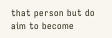that person but do aim to become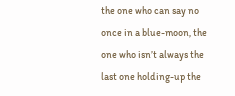the one who can say no once in a blue-moon, the one who isn’t always the last one holding-up the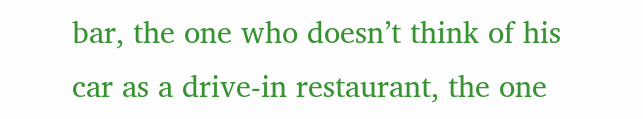bar, the one who doesn’t think of his car as a drive-in restaurant, the one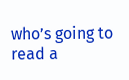who’s going to read a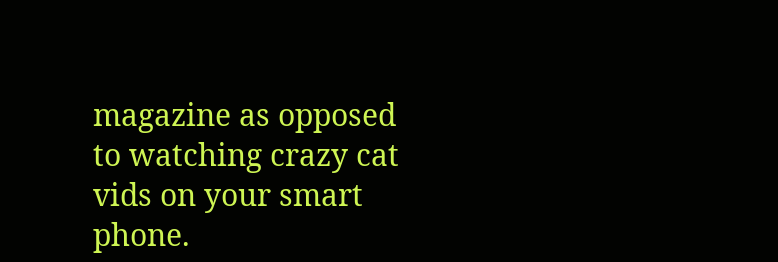magazine as opposed to watching crazy cat vids on your smart phone.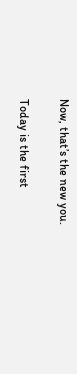Now, that’s the new you.

Today is the first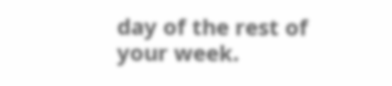day of the rest of your week.